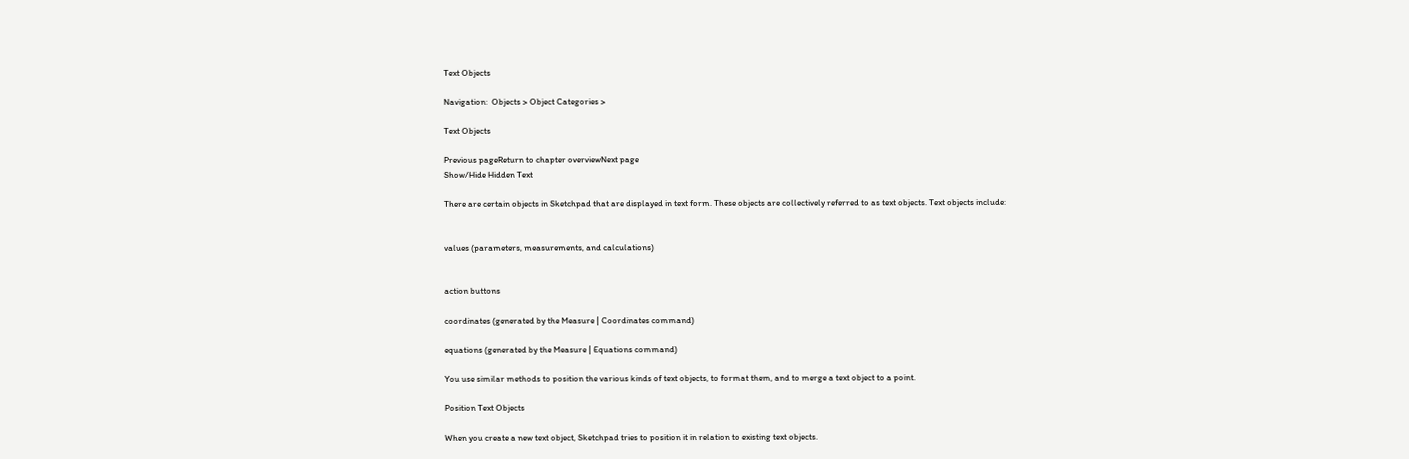Text Objects

Navigation:  Objects > Object Categories >

Text Objects

Previous pageReturn to chapter overviewNext page
Show/Hide Hidden Text

There are certain objects in Sketchpad that are displayed in text form. These objects are collectively referred to as text objects. Text objects include:


values (parameters, measurements, and calculations)


action buttons

coordinates (generated by the Measure | Coordinates command)

equations (generated by the Measure | Equations command)

You use similar methods to position the various kinds of text objects, to format them, and to merge a text object to a point.

Position Text Objects

When you create a new text object, Sketchpad tries to position it in relation to existing text objects.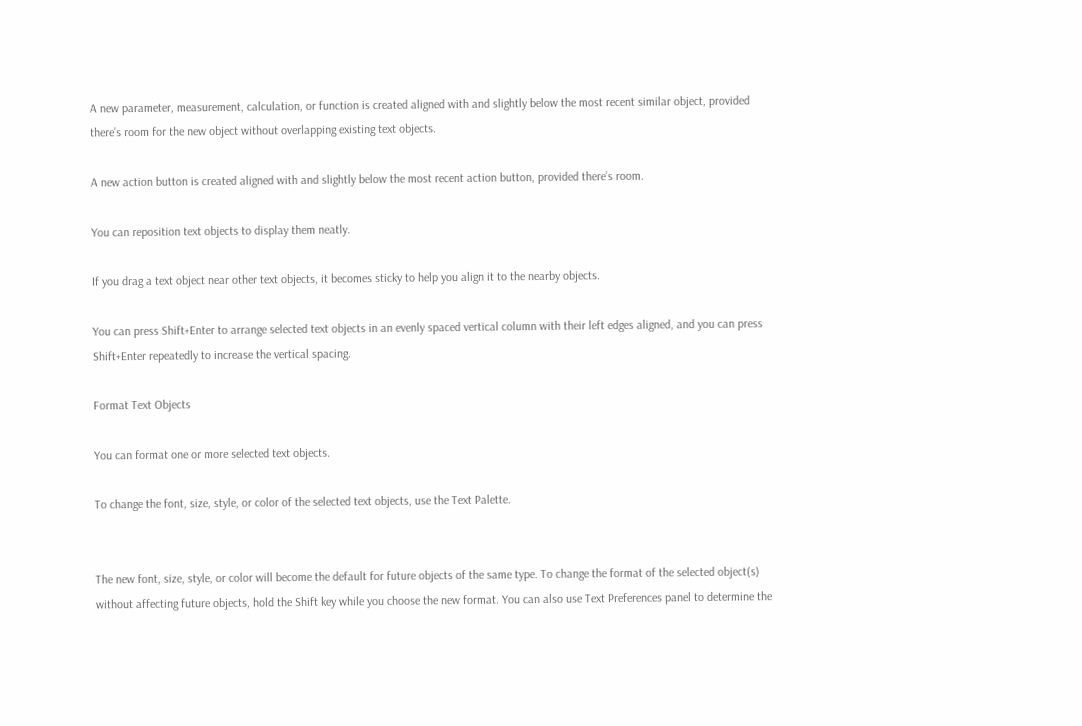A new parameter, measurement, calculation, or function is created aligned with and slightly below the most recent similar object, provided there’s room for the new object without overlapping existing text objects.

A new action button is created aligned with and slightly below the most recent action button, provided there’s room.

You can reposition text objects to display them neatly.

If you drag a text object near other text objects, it becomes sticky to help you align it to the nearby objects.

You can press Shift+Enter to arrange selected text objects in an evenly spaced vertical column with their left edges aligned, and you can press Shift+Enter repeatedly to increase the vertical spacing.

Format Text Objects

You can format one or more selected text objects.

To change the font, size, style, or color of the selected text objects, use the Text Palette.


The new font, size, style, or color will become the default for future objects of the same type. To change the format of the selected object(s) without affecting future objects, hold the Shift key while you choose the new format. You can also use Text Preferences panel to determine the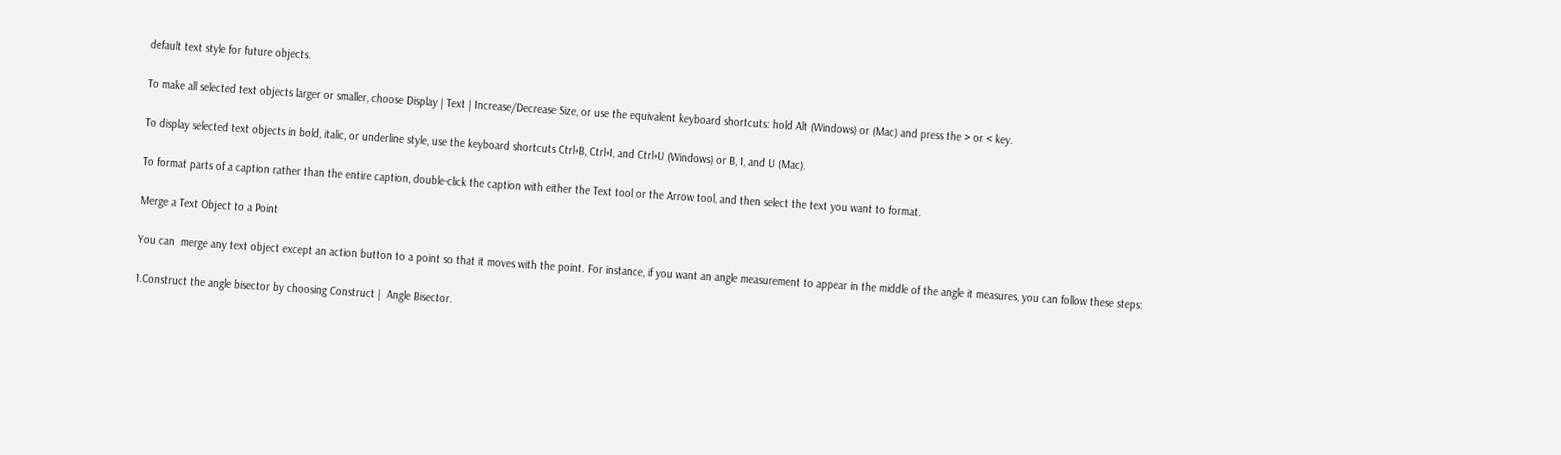default text style for future objects.

To make all selected text objects larger or smaller, choose Display | Text | Increase/Decrease Size, or use the equivalent keyboard shortcuts: hold Alt (Windows) or (Mac) and press the > or < key.

To display selected text objects in bold, italic, or underline style, use the keyboard shortcuts Ctrl+B, Ctrl+I, and Ctrl+U (Windows) or B, I, and U (Mac).

To format parts of a caption rather than the entire caption, double-click the caption with either the Text tool or the Arrow tool, and then select the text you want to format.

Merge a Text Object to a Point

You can  merge any text object except an action button to a point so that it moves with the point. For instance, if you want an angle measurement to appear in the middle of the angle it measures, you can follow these steps:

1.Construct the angle bisector by choosing Construct |  Angle Bisector.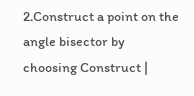2.Construct a point on the angle bisector by choosing Construct |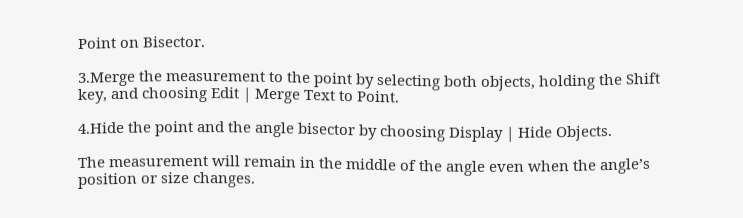Point on Bisector.

3.Merge the measurement to the point by selecting both objects, holding the Shift key, and choosing Edit | Merge Text to Point.

4.Hide the point and the angle bisector by choosing Display | Hide Objects.

The measurement will remain in the middle of the angle even when the angle’s position or size changes.